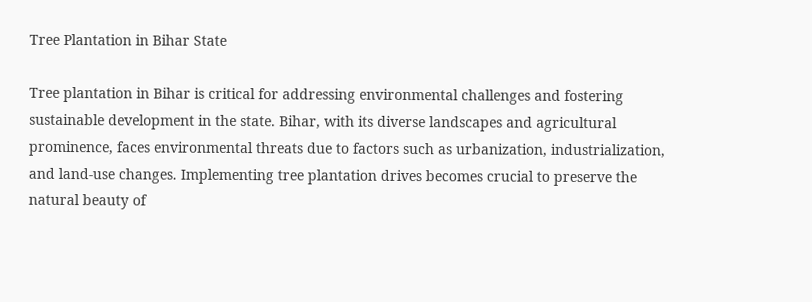Tree Plantation in Bihar State

Tree plantation in Bihar is critical for addressing environmental challenges and fostering sustainable development in the state. Bihar, with its diverse landscapes and agricultural prominence, faces environmental threats due to factors such as urbanization, industrialization, and land-use changes. Implementing tree plantation drives becomes crucial to preserve the natural beauty of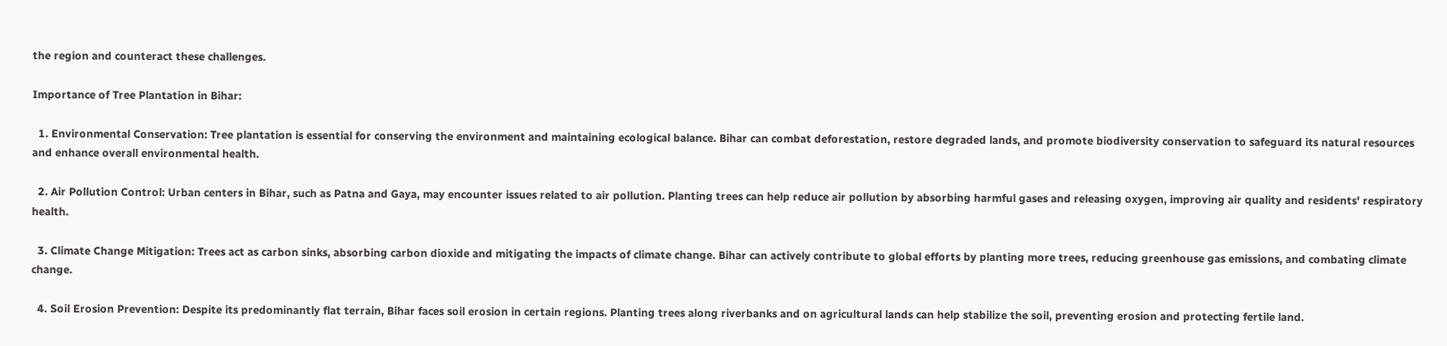the region and counteract these challenges.

Importance of Tree Plantation in Bihar:

  1. Environmental Conservation: Tree plantation is essential for conserving the environment and maintaining ecological balance. Bihar can combat deforestation, restore degraded lands, and promote biodiversity conservation to safeguard its natural resources and enhance overall environmental health.

  2. Air Pollution Control: Urban centers in Bihar, such as Patna and Gaya, may encounter issues related to air pollution. Planting trees can help reduce air pollution by absorbing harmful gases and releasing oxygen, improving air quality and residents' respiratory health.

  3. Climate Change Mitigation: Trees act as carbon sinks, absorbing carbon dioxide and mitigating the impacts of climate change. Bihar can actively contribute to global efforts by planting more trees, reducing greenhouse gas emissions, and combating climate change.

  4. Soil Erosion Prevention: Despite its predominantly flat terrain, Bihar faces soil erosion in certain regions. Planting trees along riverbanks and on agricultural lands can help stabilize the soil, preventing erosion and protecting fertile land.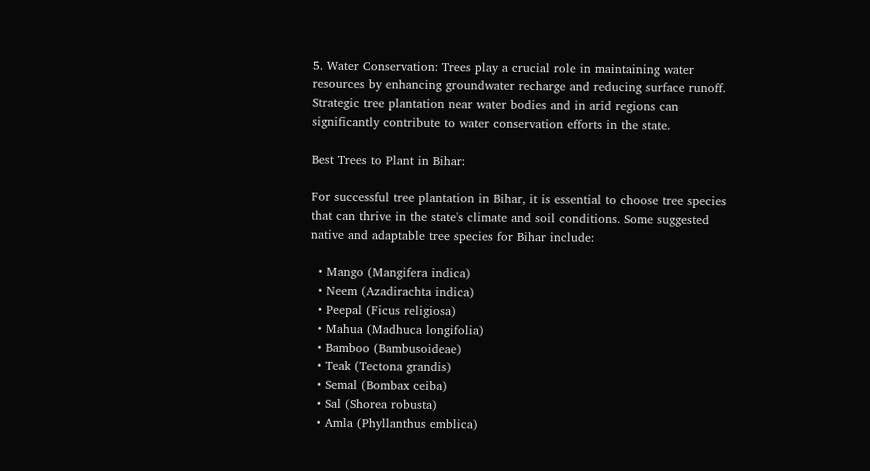5. Water Conservation: Trees play a crucial role in maintaining water resources by enhancing groundwater recharge and reducing surface runoff. Strategic tree plantation near water bodies and in arid regions can significantly contribute to water conservation efforts in the state.

Best Trees to Plant in Bihar:

For successful tree plantation in Bihar, it is essential to choose tree species that can thrive in the state's climate and soil conditions. Some suggested native and adaptable tree species for Bihar include:

  • Mango (Mangifera indica)
  • Neem (Azadirachta indica)
  • Peepal (Ficus religiosa)
  • Mahua (Madhuca longifolia)
  • Bamboo (Bambusoideae)
  • Teak (Tectona grandis)
  • Semal (Bombax ceiba)
  • Sal (Shorea robusta)
  • Amla (Phyllanthus emblica)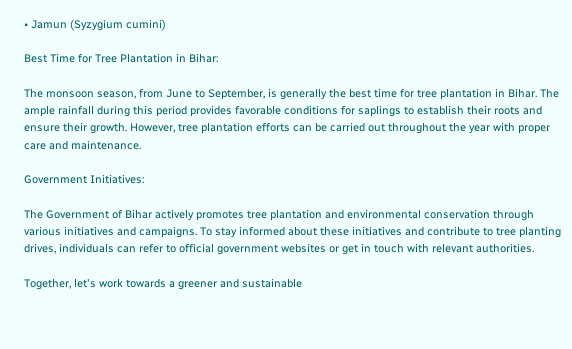• Jamun (Syzygium cumini)

Best Time for Tree Plantation in Bihar:

The monsoon season, from June to September, is generally the best time for tree plantation in Bihar. The ample rainfall during this period provides favorable conditions for saplings to establish their roots and ensure their growth. However, tree plantation efforts can be carried out throughout the year with proper care and maintenance.

Government Initiatives:

The Government of Bihar actively promotes tree plantation and environmental conservation through various initiatives and campaigns. To stay informed about these initiatives and contribute to tree planting drives, individuals can refer to official government websites or get in touch with relevant authorities.

Together, let's work towards a greener and sustainable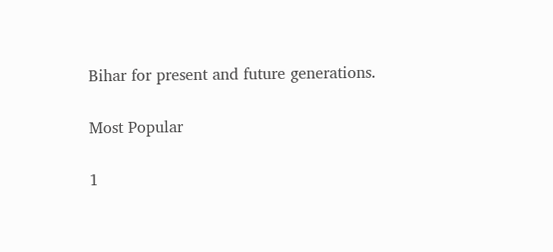Bihar for present and future generations.

Most Popular

1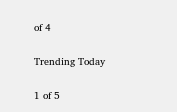of 4

Trending Today

1 of 5